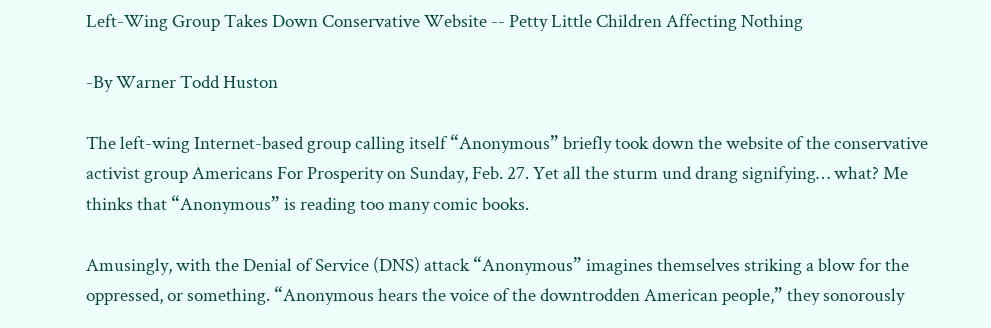Left-Wing Group Takes Down Conservative Website -- Petty Little Children Affecting Nothing

-By Warner Todd Huston

The left-wing Internet-based group calling itself “Anonymous” briefly took down the website of the conservative activist group Americans For Prosperity on Sunday, Feb. 27. Yet all the sturm und drang signifying… what? Me thinks that “Anonymous” is reading too many comic books.

Amusingly, with the Denial of Service (DNS) attack “Anonymous” imagines themselves striking a blow for the oppressed, or something. “Anonymous hears the voice of the downtrodden American people,” they sonorously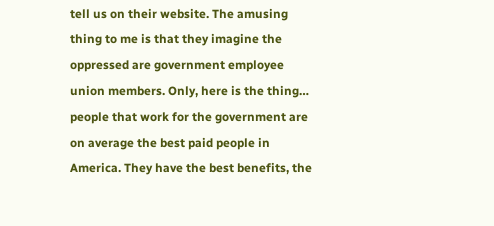tell us on their website. The amusing thing to me is that they imagine the oppressed are government employee union members. Only, here is the thing… people that work for the government are on average the best paid people in America. They have the best benefits, the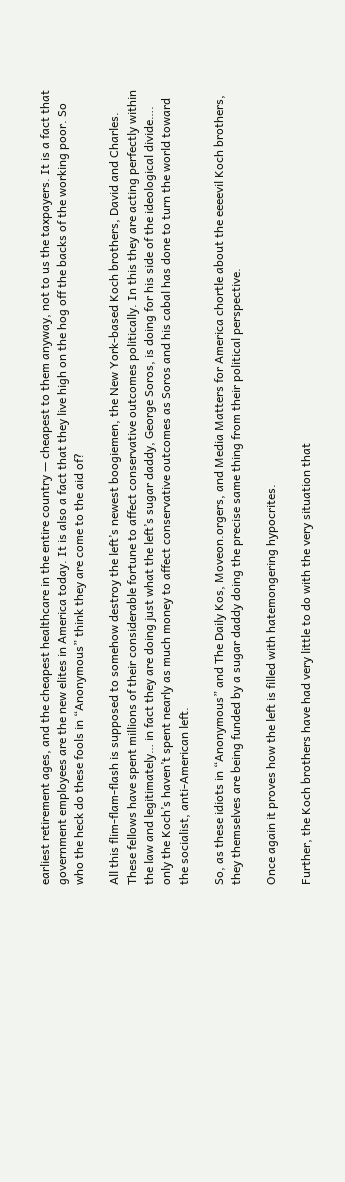earliest retirement ages, and the cheapest healthcare in the entire country — cheapest to them anyway, not to us the taxpayers. It is a fact that government employees are the new elites in America today. It is also a fact that they live high on the hog off the backs of the working poor. So who the heck do these fools in “Anonymous” think they are come to the aid of?

All this flim-flam-flash is supposed to somehow destroy the left’s newest boogiemen, the New York-based Koch brothers, David and Charles. These fellows have spent millions of their considerable fortune to affect conservative outcomes politically. In this they are acting perfectly within the law and legitimately… in fact they are doing just what the left’s sugar daddy, George Soros, is doing for his side of the ideological divide…. only the Koch’s haven’t spent nearly as much money to affect conservative outcomes as Soros and his cabal has done to turn the world toward the socialist, anti-American left.

So, as these idiots in “Anonymous” and The Daily Kos, Moveon.orgers, and Media Matters for America chortle about the eeeevil Koch brothers, they themselves are being funded by a sugar daddy doing the precise same thing from their political perspective.

Once again it proves how the left is filled with hatemongering hypocrites.

Further, the Koch brothers have had very little to do with the very situation that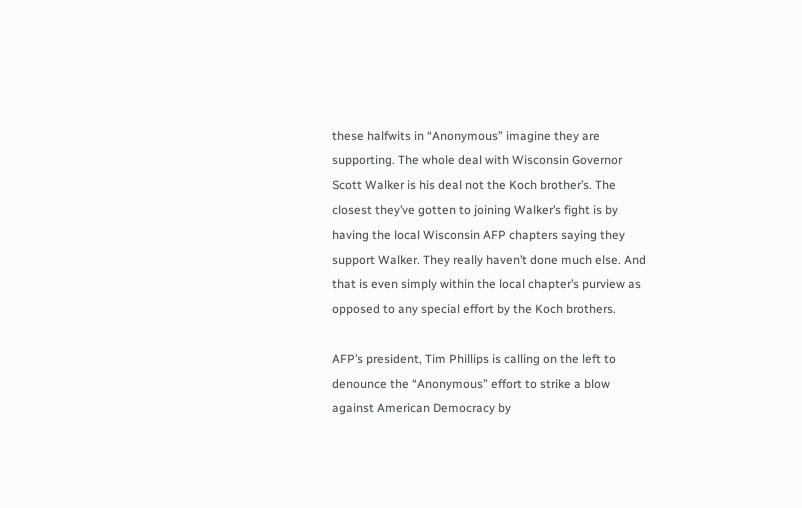these halfwits in “Anonymous” imagine they are supporting. The whole deal with Wisconsin Governor Scott Walker is his deal not the Koch brother’s. The closest they’ve gotten to joining Walker’s fight is by having the local Wisconsin AFP chapters saying they support Walker. They really haven’t done much else. And that is even simply within the local chapter’s purview as opposed to any special effort by the Koch brothers.

AFP’s president, Tim Phillips is calling on the left to denounce the “Anonymous” effort to strike a blow against American Democracy by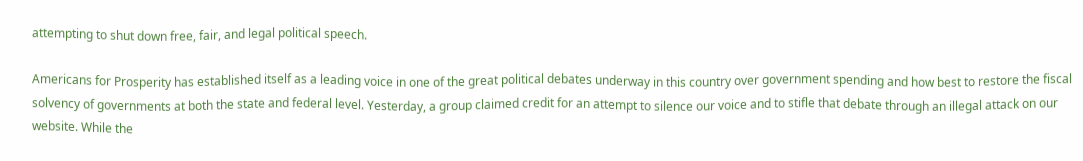attempting to shut down free, fair, and legal political speech.

Americans for Prosperity has established itself as a leading voice in one of the great political debates underway in this country over government spending and how best to restore the fiscal solvency of governments at both the state and federal level. Yesterday, a group claimed credit for an attempt to silence our voice and to stifle that debate through an illegal attack on our website. While the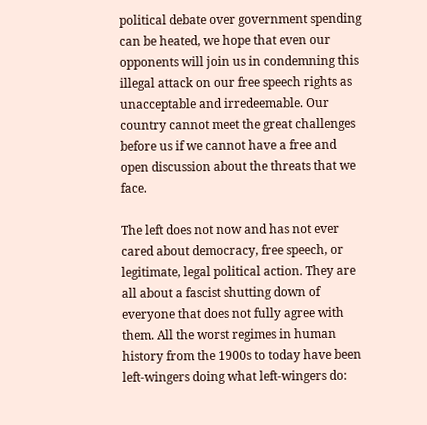political debate over government spending can be heated, we hope that even our opponents will join us in condemning this illegal attack on our free speech rights as unacceptable and irredeemable. Our country cannot meet the great challenges before us if we cannot have a free and open discussion about the threats that we face.

The left does not now and has not ever cared about democracy, free speech, or legitimate, legal political action. They are all about a fascist shutting down of everyone that does not fully agree with them. All the worst regimes in human history from the 1900s to today have been left-wingers doing what left-wingers do: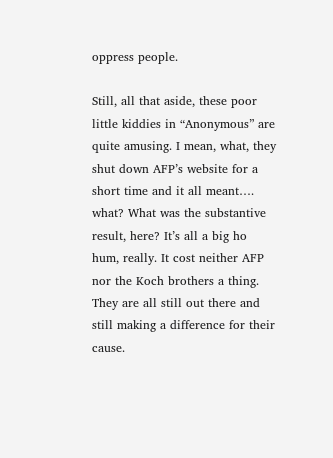oppress people.

Still, all that aside, these poor little kiddies in “Anonymous” are quite amusing. I mean, what, they shut down AFP’s website for a short time and it all meant…. what? What was the substantive result, here? It’s all a big ho hum, really. It cost neither AFP nor the Koch brothers a thing. They are all still out there and still making a difference for their cause.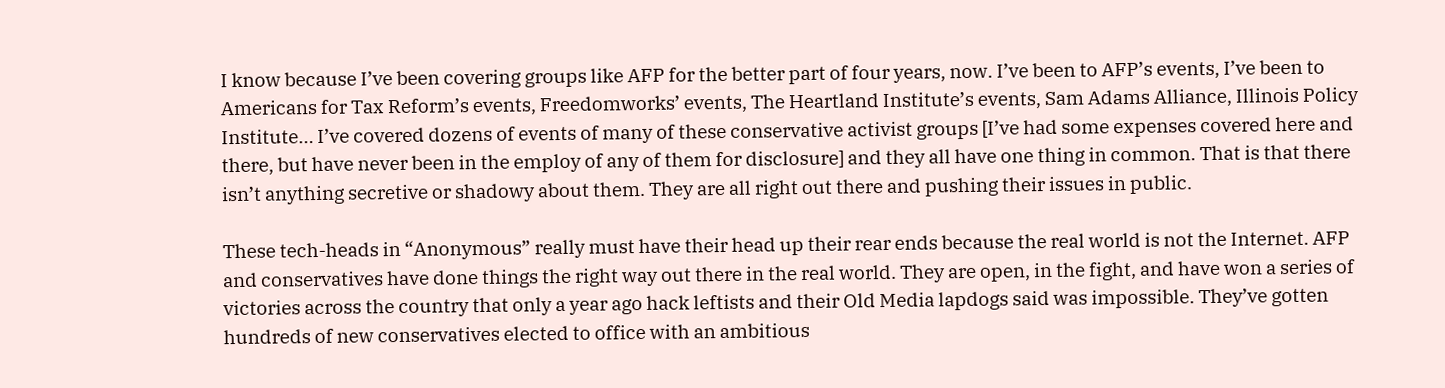I know because I’ve been covering groups like AFP for the better part of four years, now. I’ve been to AFP’s events, I’ve been to Americans for Tax Reform’s events, Freedomworks’ events, The Heartland Institute’s events, Sam Adams Alliance, Illinois Policy Institute… I’ve covered dozens of events of many of these conservative activist groups [I’ve had some expenses covered here and there, but have never been in the employ of any of them for disclosure] and they all have one thing in common. That is that there isn’t anything secretive or shadowy about them. They are all right out there and pushing their issues in public.

These tech-heads in “Anonymous” really must have their head up their rear ends because the real world is not the Internet. AFP and conservatives have done things the right way out there in the real world. They are open, in the fight, and have won a series of victories across the country that only a year ago hack leftists and their Old Media lapdogs said was impossible. They’ve gotten hundreds of new conservatives elected to office with an ambitious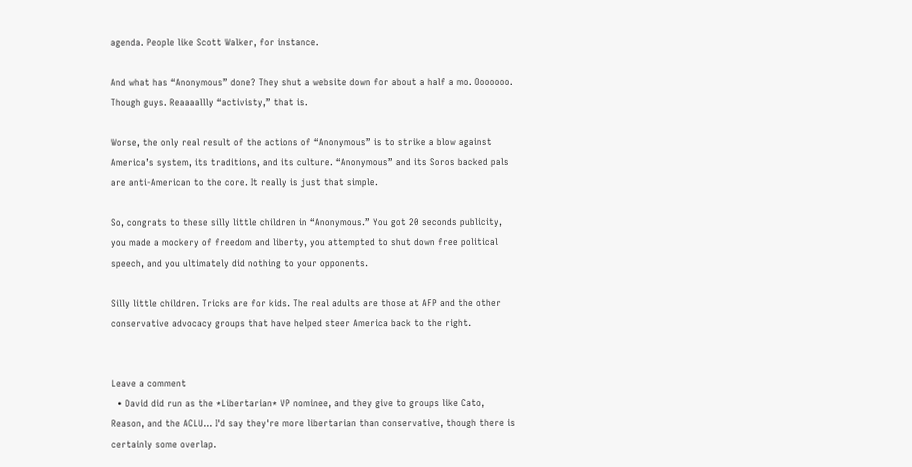agenda. People like Scott Walker, for instance.

And what has “Anonymous” done? They shut a website down for about a half a mo. Ooooooo. Though guys. Reaaaallly “activisty,” that is.

Worse, the only real result of the actions of “Anonymous” is to strike a blow against America’s system, its traditions, and its culture. “Anonymous” and its Soros backed pals are anti-American to the core. It really is just that simple.

So, congrats to these silly little children in “Anonymous.” You got 20 seconds publicity, you made a mockery of freedom and liberty, you attempted to shut down free political speech, and you ultimately did nothing to your opponents.

Silly little children. Tricks are for kids. The real adults are those at AFP and the other conservative advocacy groups that have helped steer America back to the right.


Leave a comment
  • David did run as the *Libertarian* VP nominee, and they give to groups like Cato, Reason, and the ACLU... I'd say they're more libertarian than conservative, though there is certainly some overlap.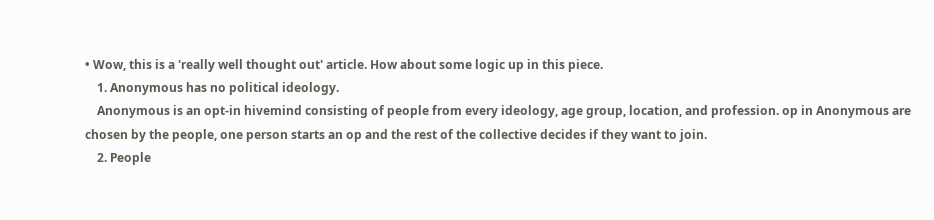• Wow, this is a 'really well thought out' article. How about some logic up in this piece.
    1. Anonymous has no political ideology.
    Anonymous is an opt-in hivemind consisting of people from every ideology, age group, location, and profession. op in Anonymous are chosen by the people, one person starts an op and the rest of the collective decides if they want to join.
    2. People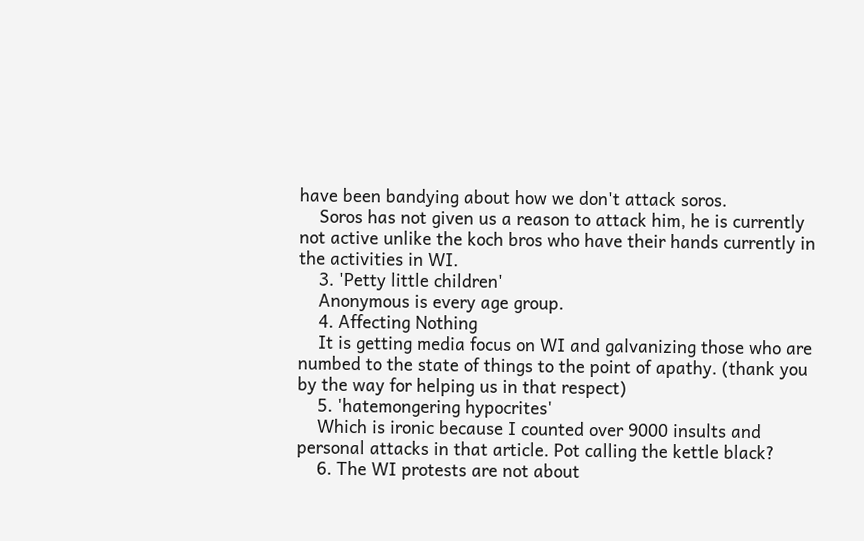have been bandying about how we don't attack soros.
    Soros has not given us a reason to attack him, he is currently not active unlike the koch bros who have their hands currently in the activities in WI.
    3. 'Petty little children'
    Anonymous is every age group.
    4. Affecting Nothing
    It is getting media focus on WI and galvanizing those who are numbed to the state of things to the point of apathy. (thank you by the way for helping us in that respect)
    5. 'hatemongering hypocrites'
    Which is ironic because I counted over 9000 insults and personal attacks in that article. Pot calling the kettle black?
    6. The WI protests are not about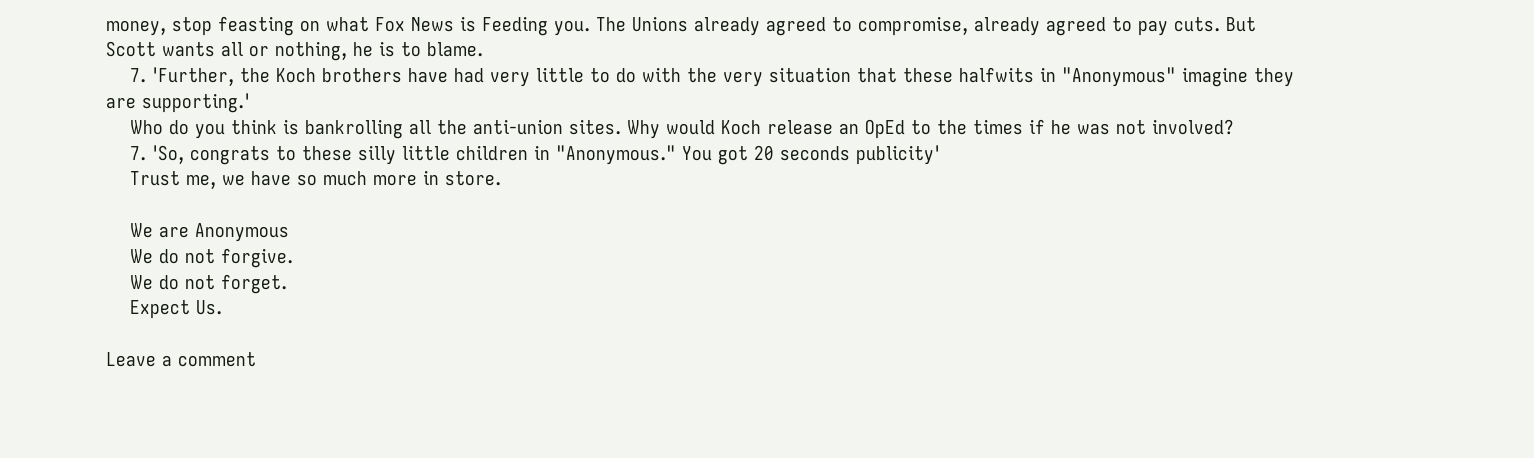money, stop feasting on what Fox News is Feeding you. The Unions already agreed to compromise, already agreed to pay cuts. But Scott wants all or nothing, he is to blame.
    7. 'Further, the Koch brothers have had very little to do with the very situation that these halfwits in "Anonymous" imagine they are supporting.'
    Who do you think is bankrolling all the anti-union sites. Why would Koch release an OpEd to the times if he was not involved?
    7. 'So, congrats to these silly little children in "Anonymous." You got 20 seconds publicity'
    Trust me, we have so much more in store.

    We are Anonymous
    We do not forgive.
    We do not forget.
    Expect Us.

Leave a comment